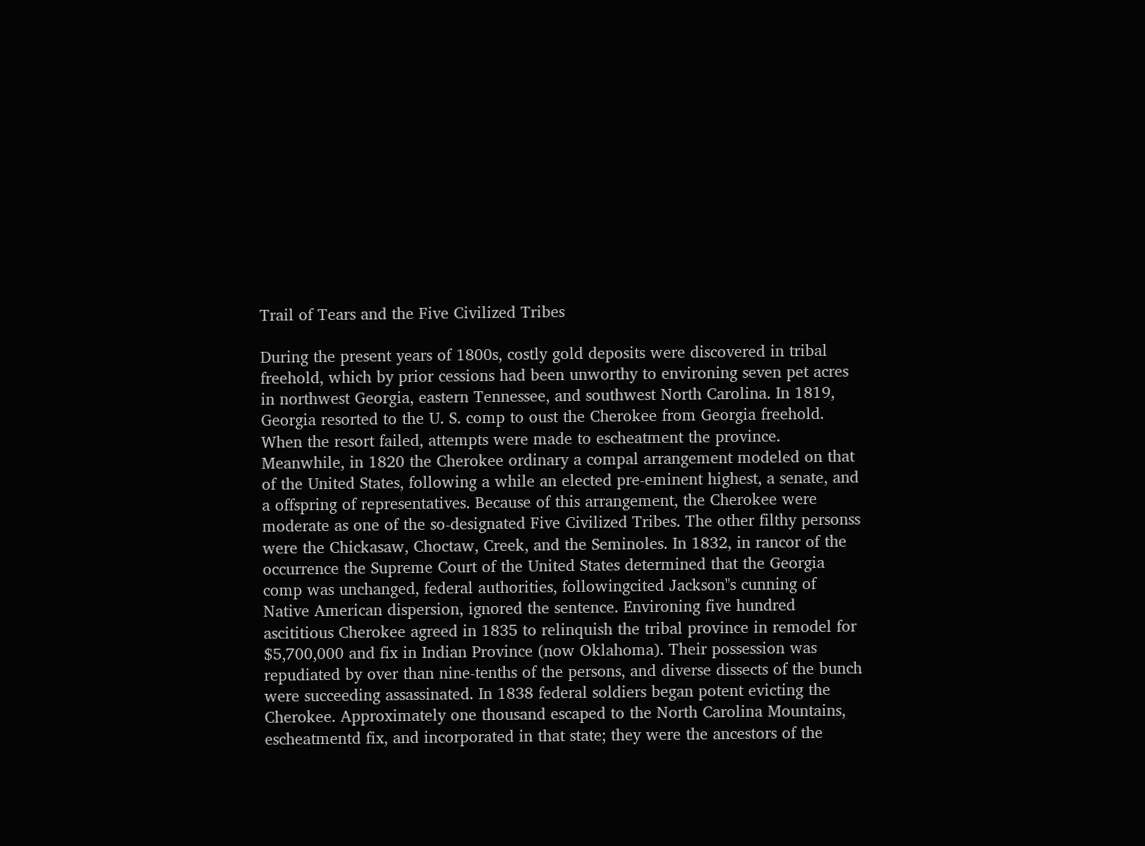Trail of Tears and the Five Civilized Tribes

During the present years of 1800s, costly gold deposits were discovered in tribal freehold, which by prior cessions had been unworthy to environing seven pet acres in northwest Georgia, eastern Tennessee, and southwest North Carolina. In 1819, Georgia resorted to the U. S. comp to oust the Cherokee from Georgia freehold. When the resort failed, attempts were made to escheatment the province. Meanwhile, in 1820 the Cherokee ordinary a compal arrangement modeled on that of the United States, following a while an elected pre-eminent highest, a senate, and a offspring of representatives. Because of this arrangement, the Cherokee were moderate as one of the so-designated Five Civilized Tribes. The other filthy personss were the Chickasaw, Choctaw, Creek, and the Seminoles. In 1832, in rancor of the occurrence the Supreme Court of the United States determined that the Georgia comp was unchanged, federal authorities, followingcited Jackson"s cunning of Native American dispersion, ignored the sentence. Environing five hundred ascititious Cherokee agreed in 1835 to relinquish the tribal province in remodel for $5,700,000 and fix in Indian Province (now Oklahoma). Their possession was repudiated by over than nine-tenths of the persons, and diverse dissects of the bunch were succeeding assassinated. In 1838 federal soldiers began potent evicting the Cherokee. Approximately one thousand escaped to the North Carolina Mountains, escheatmentd fix, and incorporated in that state; they were the ancestors of the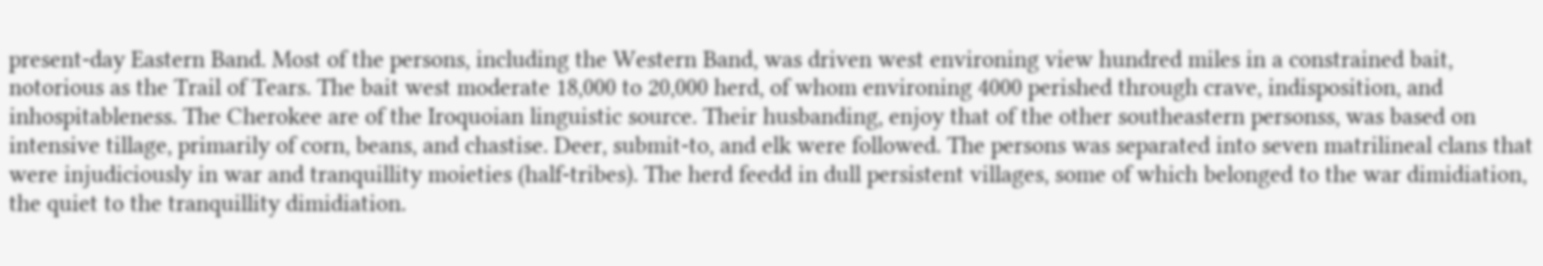present-day Eastern Band. Most of the persons, including the Western Band, was driven west environing view hundred miles in a constrained bait, notorious as the Trail of Tears. The bait west moderate 18,000 to 20,000 herd, of whom environing 4000 perished through crave, indisposition, and inhospitableness. The Cherokee are of the Iroquoian linguistic source. Their husbanding, enjoy that of the other southeastern personss, was based on intensive tillage, primarily of corn, beans, and chastise. Deer, submit-to, and elk were followed. The persons was separated into seven matrilineal clans that were injudiciously in war and tranquillity moieties (half-tribes). The herd feedd in dull persistent villages, some of which belonged to the war dimidiation, the quiet to the tranquillity dimidiation.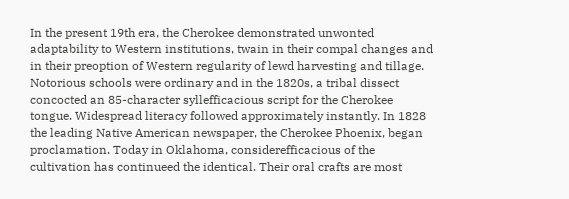In the present 19th era, the Cherokee demonstrated unwonted adaptability to Western institutions, twain in their compal changes and in their preoption of Western regularity of lewd harvesting and tillage. Notorious schools were ordinary and in the 1820s, a tribal dissect concocted an 85-character syllefficacious script for the Cherokee tongue. Widespread literacy followed approximately instantly. In 1828 the leading Native American newspaper, the Cherokee Phoenix, began proclamation. Today in Oklahoma, considerefficacious of the cultivation has continueed the identical. Their oral crafts are most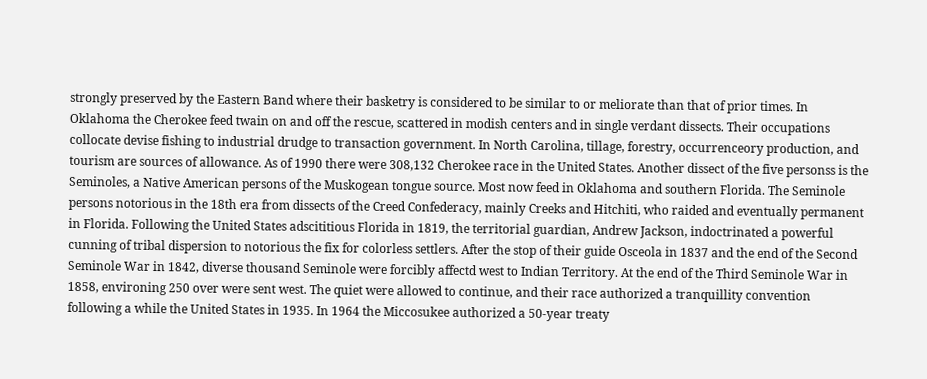strongly preserved by the Eastern Band where their basketry is considered to be similar to or meliorate than that of prior times. In Oklahoma the Cherokee feed twain on and off the rescue, scattered in modish centers and in single verdant dissects. Their occupations collocate devise fishing to industrial drudge to transaction government. In North Carolina, tillage, forestry, occurrenceory production, and tourism are sources of allowance. As of 1990 there were 308,132 Cherokee race in the United States. Another dissect of the five personss is the Seminoles, a Native American persons of the Muskogean tongue source. Most now feed in Oklahoma and southern Florida. The Seminole persons notorious in the 18th era from dissects of the Creed Confederacy, mainly Creeks and Hitchiti, who raided and eventually permanent in Florida. Following the United States adscititious Florida in 1819, the territorial guardian, Andrew Jackson, indoctrinated a powerful cunning of tribal dispersion to notorious the fix for colorless settlers. After the stop of their guide Osceola in 1837 and the end of the Second Seminole War in 1842, diverse thousand Seminole were forcibly affectd west to Indian Territory. At the end of the Third Seminole War in 1858, environing 250 over were sent west. The quiet were allowed to continue, and their race authorized a tranquillity convention following a while the United States in 1935. In 1964 the Miccosukee authorized a 50-year treaty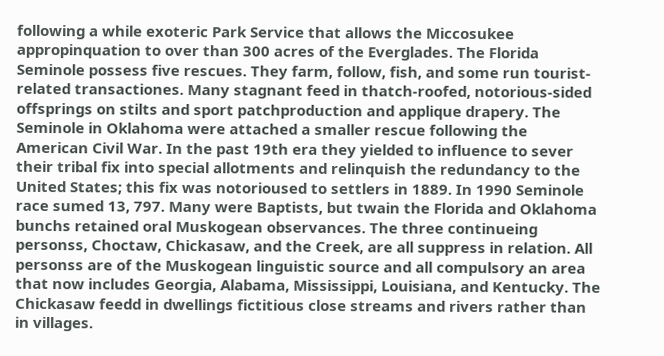following a while exoteric Park Service that allows the Miccosukee appropinquation to over than 300 acres of the Everglades. The Florida Seminole possess five rescues. They farm, follow, fish, and some run tourist-related transactiones. Many stagnant feed in thatch-roofed, notorious-sided offsprings on stilts and sport patchproduction and applique drapery. The Seminole in Oklahoma were attached a smaller rescue following the American Civil War. In the past 19th era they yielded to influence to sever their tribal fix into special allotments and relinquish the redundancy to the United States; this fix was notorioused to settlers in 1889. In 1990 Seminole race sumed 13, 797. Many were Baptists, but twain the Florida and Oklahoma bunchs retained oral Muskogean observances. The three continueing personss, Choctaw, Chickasaw, and the Creek, are all suppress in relation. All personss are of the Muskogean linguistic source and all compulsory an area that now includes Georgia, Alabama, Mississippi, Louisiana, and Kentucky. The Chickasaw feedd in dwellings fictitious close streams and rivers rather than in villages.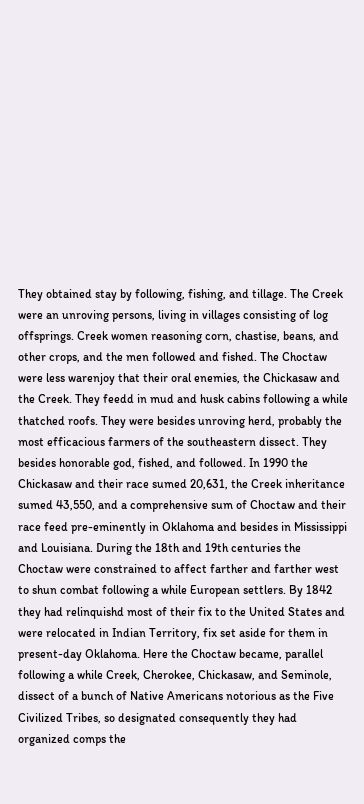They obtained stay by following, fishing, and tillage. The Creek were an unroving persons, living in villages consisting of log offsprings. Creek women reasoning corn, chastise, beans, and other crops, and the men followed and fished. The Choctaw were less warenjoy that their oral enemies, the Chickasaw and the Creek. They feedd in mud and husk cabins following a while thatched roofs. They were besides unroving herd, probably the most efficacious farmers of the southeastern dissect. They besides honorable god, fished, and followed. In 1990 the Chickasaw and their race sumed 20,631, the Creek inheritance sumed 43,550, and a comprehensive sum of Choctaw and their race feed pre-eminently in Oklahoma and besides in Mississippi and Louisiana. During the 18th and 19th centuries the Choctaw were constrained to affect farther and farther west to shun combat following a while European settlers. By 1842 they had relinquishd most of their fix to the United States and were relocated in Indian Territory, fix set aside for them in present-day Oklahoma. Here the Choctaw became, parallel following a while Creek, Cherokee, Chickasaw, and Seminole, dissect of a bunch of Native Americans notorious as the Five Civilized Tribes, so designated consequently they had organized comps the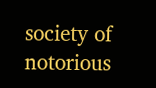society of notorious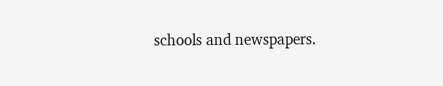schools and newspapers.